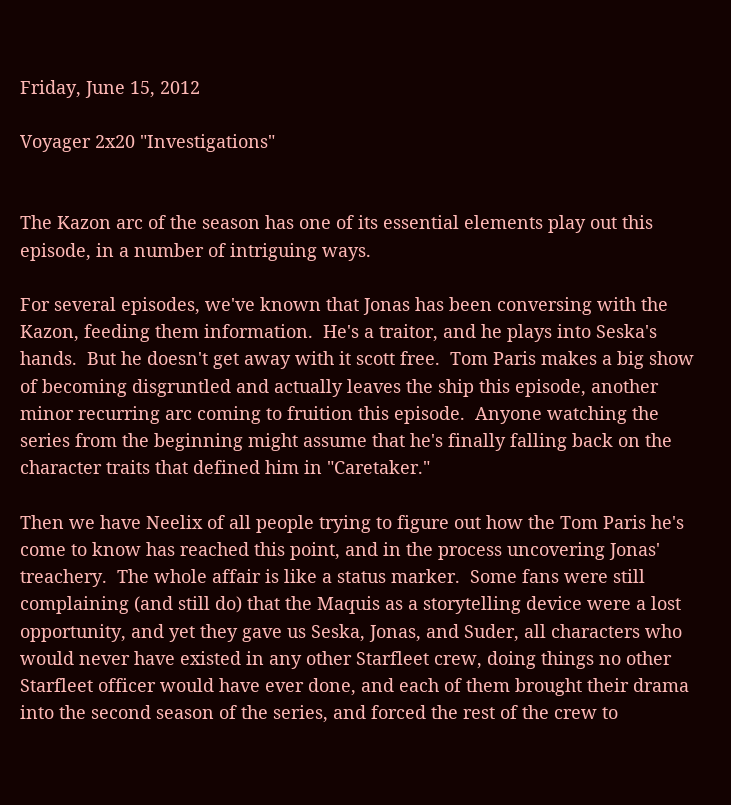Friday, June 15, 2012

Voyager 2x20 "Investigations"


The Kazon arc of the season has one of its essential elements play out this episode, in a number of intriguing ways.

For several episodes, we've known that Jonas has been conversing with the Kazon, feeding them information.  He's a traitor, and he plays into Seska's hands.  But he doesn't get away with it scott free.  Tom Paris makes a big show of becoming disgruntled and actually leaves the ship this episode, another minor recurring arc coming to fruition this episode.  Anyone watching the series from the beginning might assume that he's finally falling back on the character traits that defined him in "Caretaker."

Then we have Neelix of all people trying to figure out how the Tom Paris he's come to know has reached this point, and in the process uncovering Jonas' treachery.  The whole affair is like a status marker.  Some fans were still complaining (and still do) that the Maquis as a storytelling device were a lost opportunity, and yet they gave us Seska, Jonas, and Suder, all characters who would never have existed in any other Starfleet crew, doing things no other Starfleet officer would have ever done, and each of them brought their drama into the second season of the series, and forced the rest of the crew to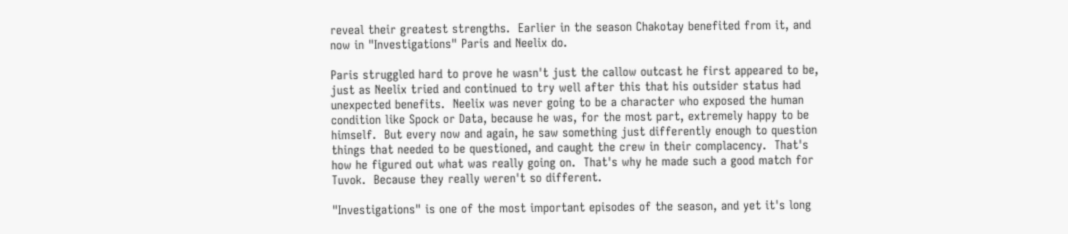reveal their greatest strengths.  Earlier in the season Chakotay benefited from it, and now in "Investigations" Paris and Neelix do.

Paris struggled hard to prove he wasn't just the callow outcast he first appeared to be, just as Neelix tried and continued to try well after this that his outsider status had unexpected benefits.  Neelix was never going to be a character who exposed the human condition like Spock or Data, because he was, for the most part, extremely happy to be himself.  But every now and again, he saw something just differently enough to question things that needed to be questioned, and caught the crew in their complacency.  That's how he figured out what was really going on.  That's why he made such a good match for Tuvok.  Because they really weren't so different.

"Investigations" is one of the most important episodes of the season, and yet it's long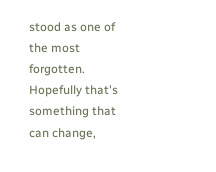stood as one of the most forgotten.  Hopefully that's something that can change,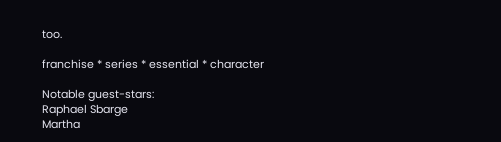too.

franchise * series * essential * character

Notable guest-stars:
Raphael Sbarge
Martha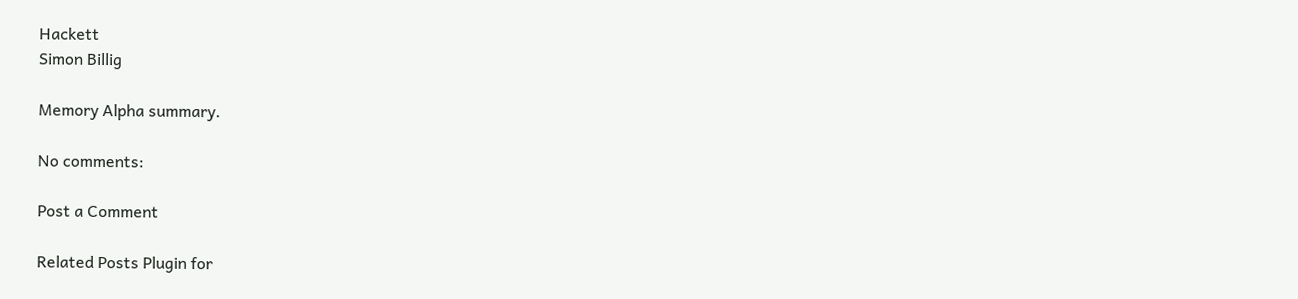Hackett
Simon Billig

Memory Alpha summary.

No comments:

Post a Comment

Related Posts Plugin for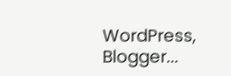WordPress, Blogger...